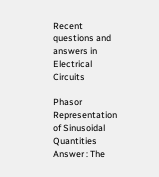Recent questions and answers in Electrical Circuits

Phasor Representation of Sinusoidal Quantities
Answer : The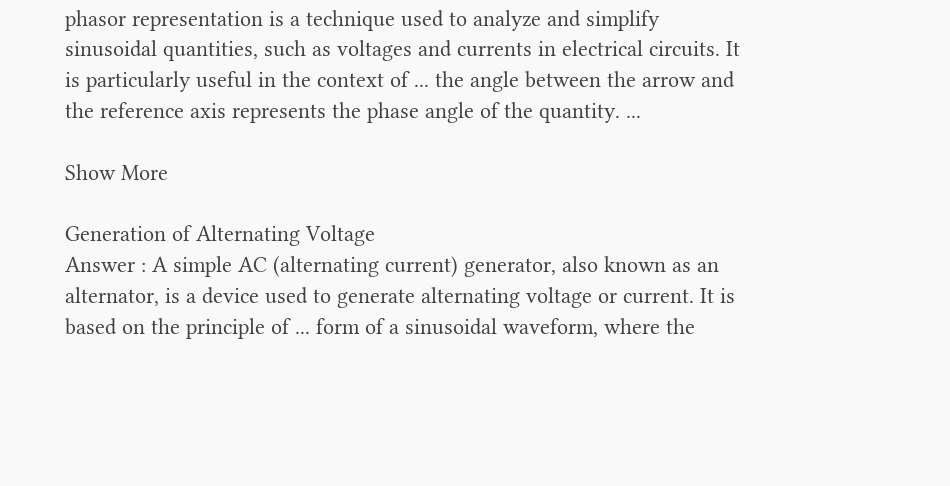phasor representation is a technique used to analyze and simplify sinusoidal quantities, such as voltages and currents in electrical circuits. It is particularly useful in the context of ... the angle between the arrow and the reference axis represents the phase angle of the quantity. ...

Show More

Generation of Alternating Voltage
Answer : A simple AC (alternating current) generator, also known as an alternator, is a device used to generate alternating voltage or current. It is based on the principle of ... form of a sinusoidal waveform, where the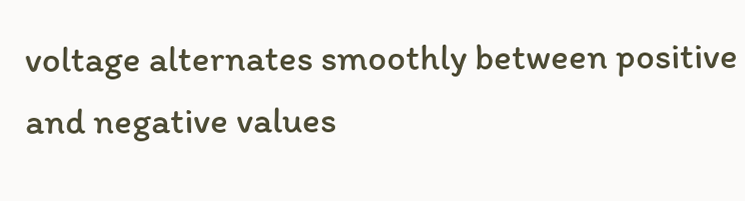voltage alternates smoothly between positive and negative values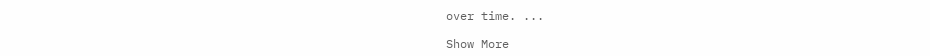over time. ...

Show More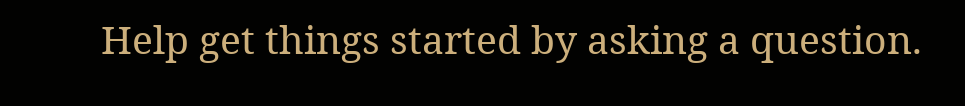Help get things started by asking a question.